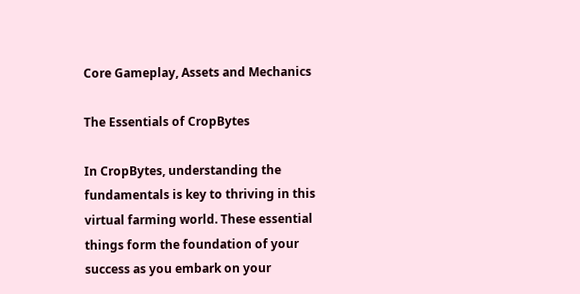Core Gameplay, Assets and Mechanics

The Essentials of CropBytes

In CropBytes, understanding the fundamentals is key to thriving in this virtual farming world. These essential things form the foundation of your success as you embark on your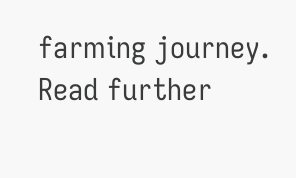farming journey. Read further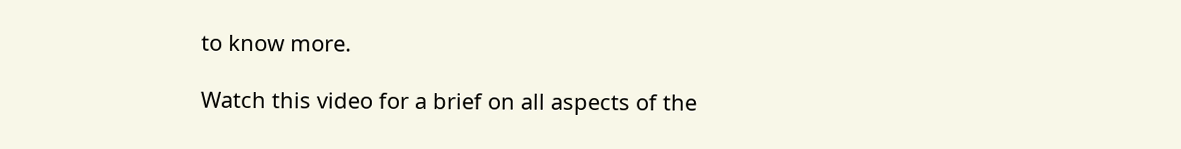to know more.

Watch this video for a brief on all aspects of the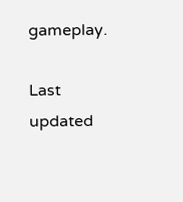gameplay.

Last updated